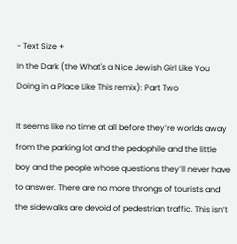- Text Size +
In the Dark (the What's a Nice Jewish Girl Like You Doing in a Place Like This remix): Part Two

It seems like no time at all before they’re worlds away from the parking lot and the pedophile and the little boy and the people whose questions they’ll never have to answer. There are no more throngs of tourists and the sidewalks are devoid of pedestrian traffic. This isn’t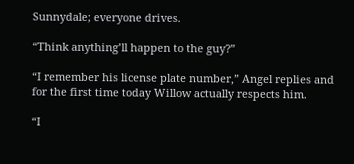Sunnydale; everyone drives.

“Think anything’ll happen to the guy?”

“I remember his license plate number,” Angel replies and for the first time today Willow actually respects him.

“I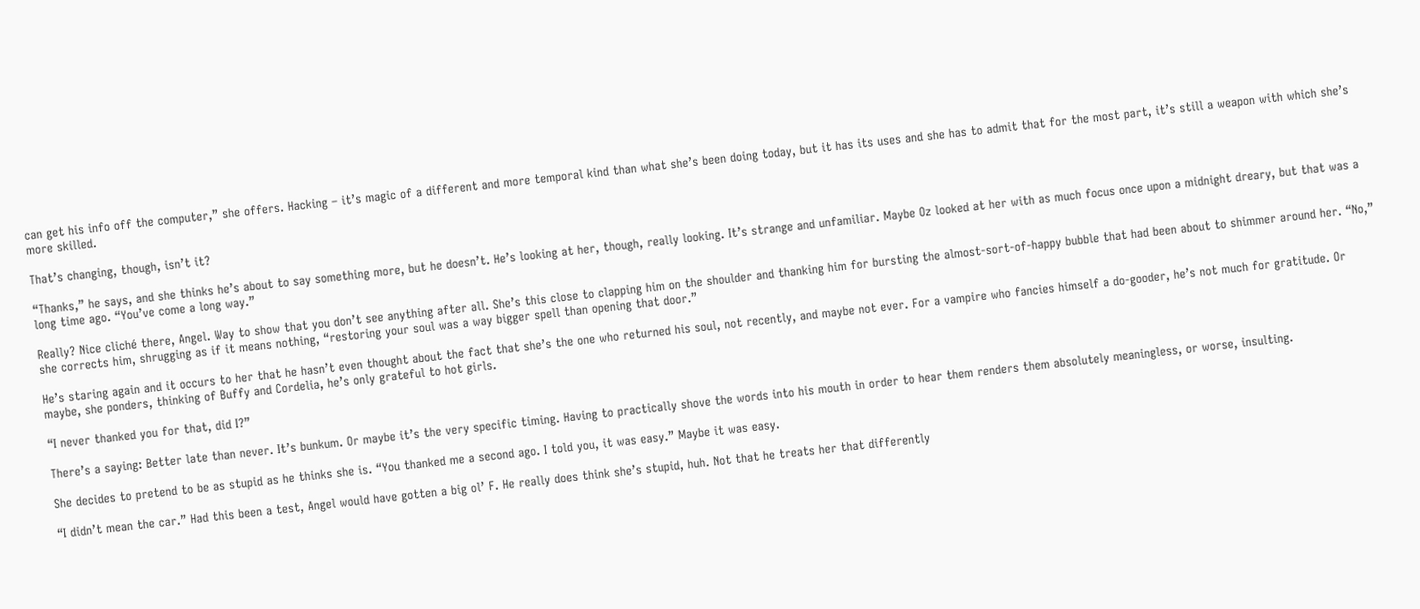can get his info off the computer,” she offers. Hacking – it’s magic of a different and more temporal kind than what she’s been doing today, but it has its uses and she has to admit that for the most part, it’s still a weapon with which she’s more skilled.

That’s changing, though, isn’t it?

“Thanks,” he says, and she thinks he’s about to say something more, but he doesn’t. He’s looking at her, though, really looking. It’s strange and unfamiliar. Maybe Oz looked at her with as much focus once upon a midnight dreary, but that was a long time ago. “You’ve come a long way.”

Really? Nice cliché there, Angel. Way to show that you don’t see anything after all. She’s this close to clapping him on the shoulder and thanking him for bursting the almost-sort-of-happy bubble that had been about to shimmer around her. “No,” she corrects him, shrugging as if it means nothing, “restoring your soul was a way bigger spell than opening that door.”

He’s staring again and it occurs to her that he hasn’t even thought about the fact that she’s the one who returned his soul, not recently, and maybe not ever. For a vampire who fancies himself a do-gooder, he’s not much for gratitude. Or maybe, she ponders, thinking of Buffy and Cordelia, he’s only grateful to hot girls.

“I never thanked you for that, did I?”

There’s a saying: Better late than never. It’s bunkum. Or maybe it’s the very specific timing. Having to practically shove the words into his mouth in order to hear them renders them absolutely meaningless, or worse, insulting.

She decides to pretend to be as stupid as he thinks she is. “You thanked me a second ago. I told you, it was easy.” Maybe it was easy.

“I didn’t mean the car.” Had this been a test, Angel would have gotten a big ol’ F. He really does think she’s stupid, huh. Not that he treats her that differently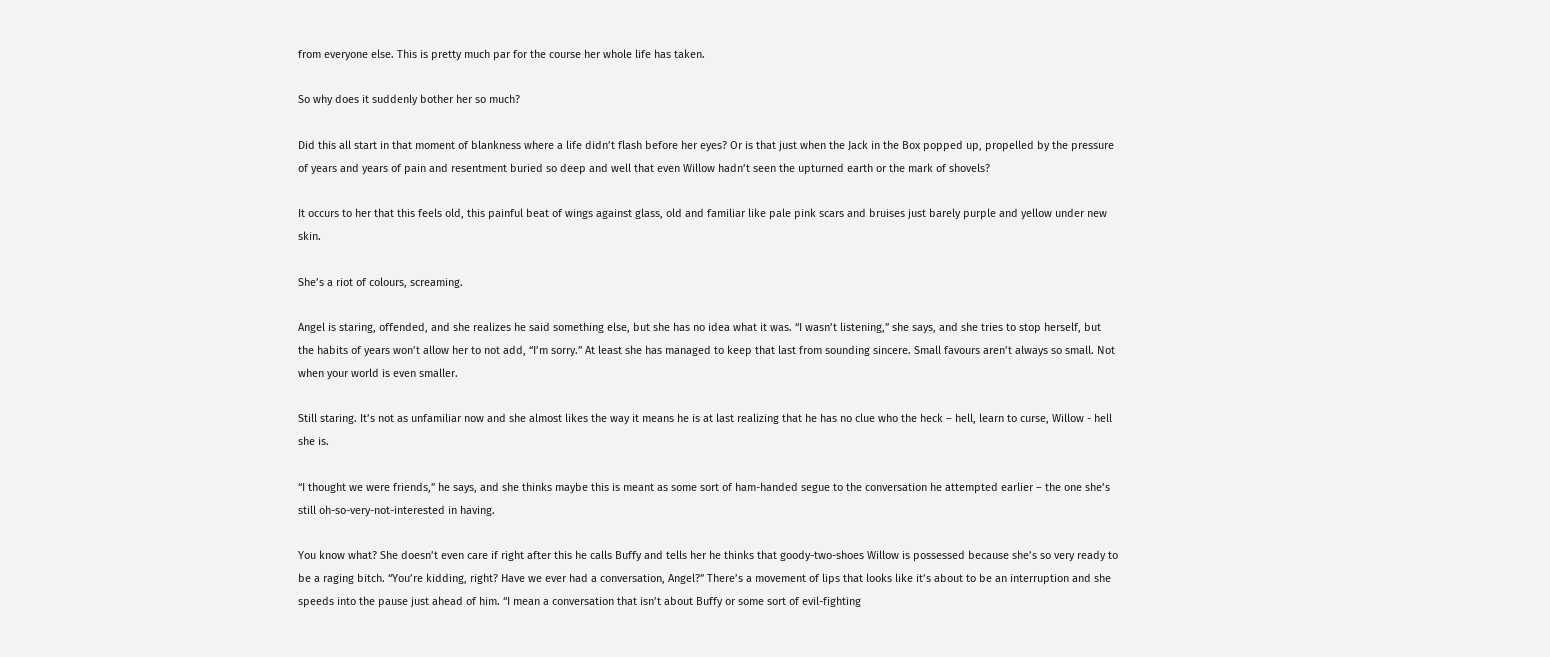from everyone else. This is pretty much par for the course her whole life has taken.

So why does it suddenly bother her so much?

Did this all start in that moment of blankness where a life didn’t flash before her eyes? Or is that just when the Jack in the Box popped up, propelled by the pressure of years and years of pain and resentment buried so deep and well that even Willow hadn’t seen the upturned earth or the mark of shovels?

It occurs to her that this feels old, this painful beat of wings against glass, old and familiar like pale pink scars and bruises just barely purple and yellow under new skin.

She’s a riot of colours, screaming.

Angel is staring, offended, and she realizes he said something else, but she has no idea what it was. “I wasn’t listening,” she says, and she tries to stop herself, but the habits of years won’t allow her to not add, “I’m sorry.” At least she has managed to keep that last from sounding sincere. Small favours aren’t always so small. Not when your world is even smaller.

Still staring. It’s not as unfamiliar now and she almost likes the way it means he is at last realizing that he has no clue who the heck – hell, learn to curse, Willow - hell she is.

“I thought we were friends,” he says, and she thinks maybe this is meant as some sort of ham-handed segue to the conversation he attempted earlier – the one she’s still oh-so-very-not-interested in having.

You know what? She doesn’t even care if right after this he calls Buffy and tells her he thinks that goody-two-shoes Willow is possessed because she’s so very ready to be a raging bitch. “You’re kidding, right? Have we ever had a conversation, Angel?” There’s a movement of lips that looks like it’s about to be an interruption and she speeds into the pause just ahead of him. “I mean a conversation that isn’t about Buffy or some sort of evil-fighting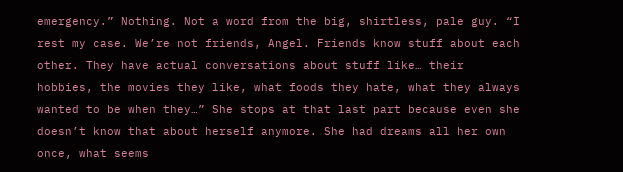emergency.” Nothing. Not a word from the big, shirtless, pale guy. “I rest my case. We’re not friends, Angel. Friends know stuff about each other. They have actual conversations about stuff like… their hobbies, the movies they like, what foods they hate, what they always wanted to be when they…” She stops at that last part because even she doesn’t know that about herself anymore. She had dreams all her own once, what seems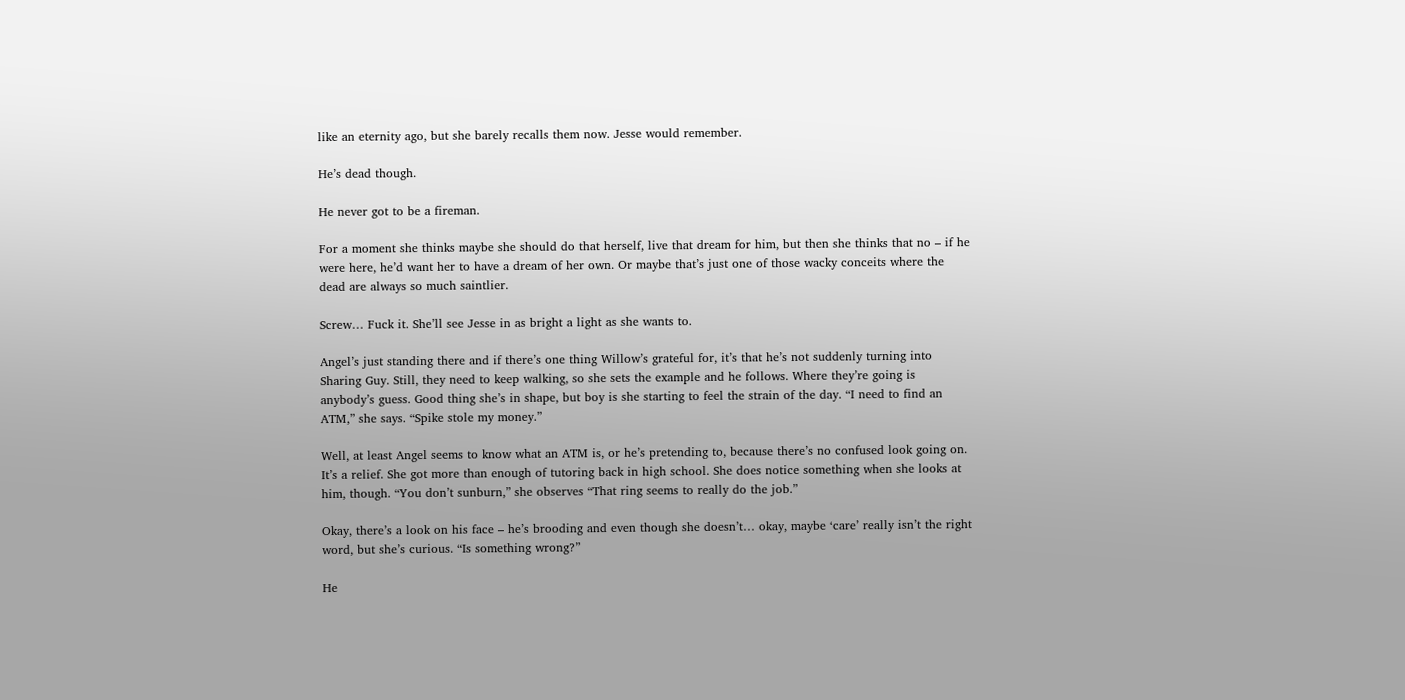like an eternity ago, but she barely recalls them now. Jesse would remember.

He’s dead though.

He never got to be a fireman.

For a moment she thinks maybe she should do that herself, live that dream for him, but then she thinks that no – if he were here, he’d want her to have a dream of her own. Or maybe that’s just one of those wacky conceits where the dead are always so much saintlier.

Screw… Fuck it. She’ll see Jesse in as bright a light as she wants to.

Angel’s just standing there and if there’s one thing Willow’s grateful for, it’s that he’s not suddenly turning into Sharing Guy. Still, they need to keep walking, so she sets the example and he follows. Where they’re going is anybody’s guess. Good thing she’s in shape, but boy is she starting to feel the strain of the day. “I need to find an ATM,” she says. “Spike stole my money.”

Well, at least Angel seems to know what an ATM is, or he’s pretending to, because there’s no confused look going on. It’s a relief. She got more than enough of tutoring back in high school. She does notice something when she looks at him, though. “You don’t sunburn,” she observes “That ring seems to really do the job.”

Okay, there’s a look on his face – he’s brooding and even though she doesn’t… okay, maybe ‘care’ really isn’t the right word, but she’s curious. “Is something wrong?”

He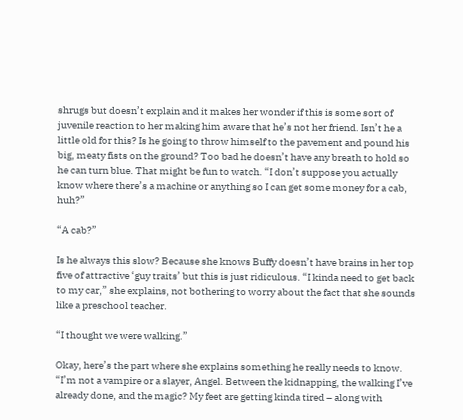shrugs but doesn’t explain and it makes her wonder if this is some sort of juvenile reaction to her making him aware that he’s not her friend. Isn’t he a little old for this? Is he going to throw himself to the pavement and pound his big, meaty fists on the ground? Too bad he doesn’t have any breath to hold so he can turn blue. That might be fun to watch. “I don’t suppose you actually know where there’s a machine or anything so I can get some money for a cab, huh?”

“A cab?”

Is he always this slow? Because she knows Buffy doesn’t have brains in her top five of attractive ‘guy traits’ but this is just ridiculous. “I kinda need to get back to my car,” she explains, not bothering to worry about the fact that she sounds like a preschool teacher.

“I thought we were walking.”

Okay, here’s the part where she explains something he really needs to know. “I’m not a vampire or a slayer, Angel. Between the kidnapping, the walking I’ve already done, and the magic? My feet are getting kinda tired – along with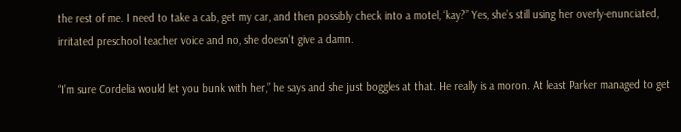the rest of me. I need to take a cab, get my car, and then possibly check into a motel, ‘kay?” Yes, she’s still using her overly-enunciated, irritated preschool teacher voice and no, she doesn’t give a damn.

“I’m sure Cordelia would let you bunk with her,” he says and she just boggles at that. He really is a moron. At least Parker managed to get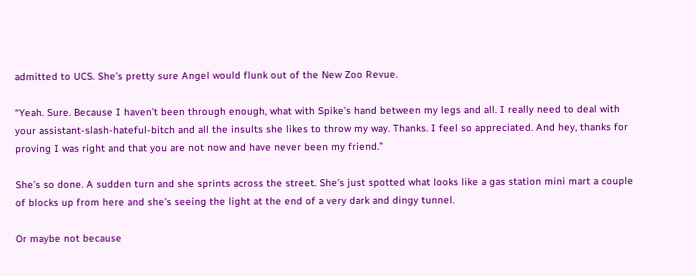admitted to UCS. She’s pretty sure Angel would flunk out of the New Zoo Revue.

“Yeah. Sure. Because I haven’t been through enough, what with Spike’s hand between my legs and all. I really need to deal with your assistant-slash-hateful-bitch and all the insults she likes to throw my way. Thanks. I feel so appreciated. And hey, thanks for proving I was right and that you are not now and have never been my friend.”

She’s so done. A sudden turn and she sprints across the street. She’s just spotted what looks like a gas station mini mart a couple of blocks up from here and she’s seeing the light at the end of a very dark and dingy tunnel.

Or maybe not because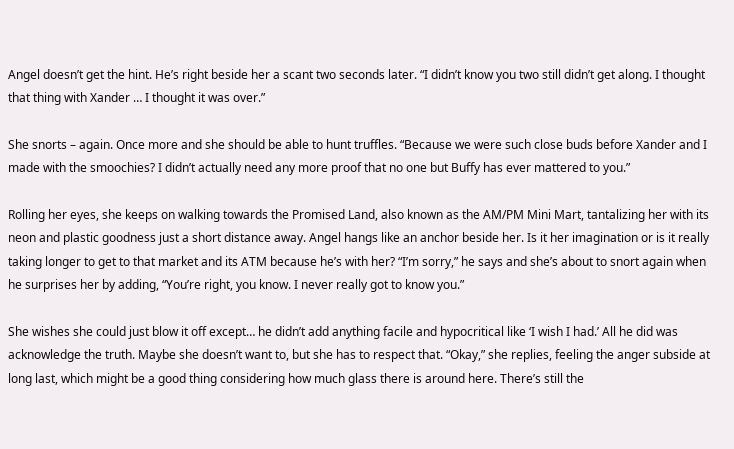Angel doesn’t get the hint. He’s right beside her a scant two seconds later. “I didn’t know you two still didn’t get along. I thought that thing with Xander … I thought it was over.”

She snorts – again. Once more and she should be able to hunt truffles. “Because we were such close buds before Xander and I made with the smoochies? I didn’t actually need any more proof that no one but Buffy has ever mattered to you.”

Rolling her eyes, she keeps on walking towards the Promised Land, also known as the AM/PM Mini Mart, tantalizing her with its neon and plastic goodness just a short distance away. Angel hangs like an anchor beside her. Is it her imagination or is it really taking longer to get to that market and its ATM because he’s with her? “I’m sorry,” he says and she’s about to snort again when he surprises her by adding, “You’re right, you know. I never really got to know you.”

She wishes she could just blow it off except… he didn’t add anything facile and hypocritical like ‘I wish I had.’ All he did was acknowledge the truth. Maybe she doesn’t want to, but she has to respect that. “Okay,” she replies, feeling the anger subside at long last, which might be a good thing considering how much glass there is around here. There’s still the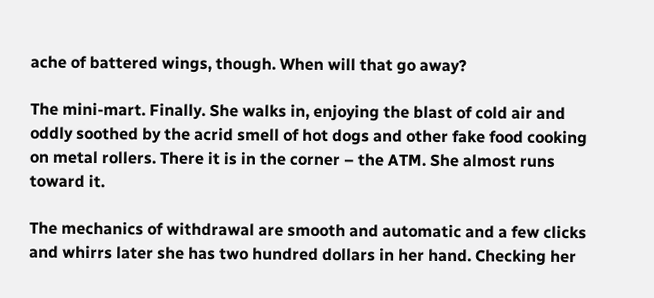ache of battered wings, though. When will that go away?

The mini-mart. Finally. She walks in, enjoying the blast of cold air and oddly soothed by the acrid smell of hot dogs and other fake food cooking on metal rollers. There it is in the corner – the ATM. She almost runs toward it.

The mechanics of withdrawal are smooth and automatic and a few clicks and whirrs later she has two hundred dollars in her hand. Checking her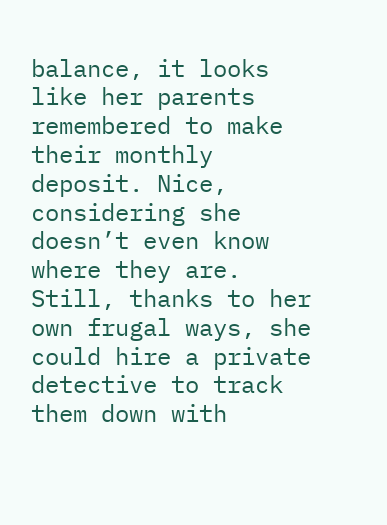balance, it looks like her parents remembered to make their monthly deposit. Nice, considering she doesn’t even know where they are. Still, thanks to her own frugal ways, she could hire a private detective to track them down with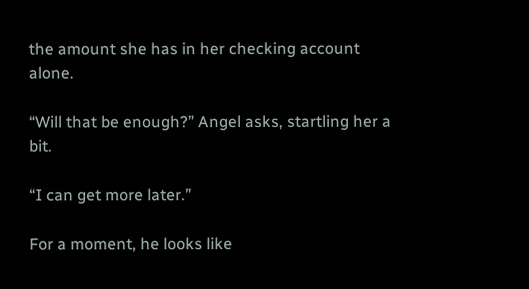the amount she has in her checking account alone.

“Will that be enough?” Angel asks, startling her a bit.

“I can get more later.”

For a moment, he looks like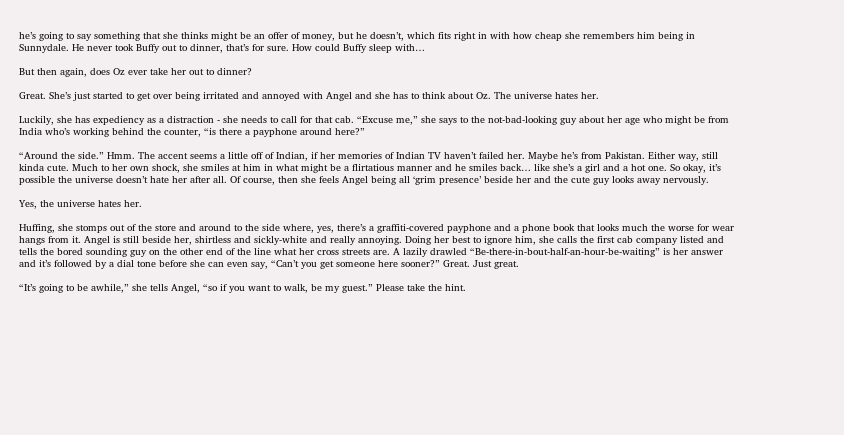he’s going to say something that she thinks might be an offer of money, but he doesn’t, which fits right in with how cheap she remembers him being in Sunnydale. He never took Buffy out to dinner, that’s for sure. How could Buffy sleep with…

But then again, does Oz ever take her out to dinner?

Great. She’s just started to get over being irritated and annoyed with Angel and she has to think about Oz. The universe hates her.

Luckily, she has expediency as a distraction - she needs to call for that cab. “Excuse me,” she says to the not-bad-looking guy about her age who might be from India who’s working behind the counter, “is there a payphone around here?”

“Around the side.” Hmm. The accent seems a little off of Indian, if her memories of Indian TV haven’t failed her. Maybe he’s from Pakistan. Either way, still kinda cute. Much to her own shock, she smiles at him in what might be a flirtatious manner and he smiles back… like she’s a girl and a hot one. So okay, it’s possible the universe doesn’t hate her after all. Of course, then she feels Angel being all ‘grim presence’ beside her and the cute guy looks away nervously.

Yes, the universe hates her.

Huffing, she stomps out of the store and around to the side where, yes, there’s a graffiti-covered payphone and a phone book that looks much the worse for wear hangs from it. Angel is still beside her, shirtless and sickly-white and really annoying. Doing her best to ignore him, she calls the first cab company listed and tells the bored sounding guy on the other end of the line what her cross streets are. A lazily drawled “Be-there-in-bout-half-an-hour-be-waiting” is her answer and it’s followed by a dial tone before she can even say, “Can’t you get someone here sooner?” Great. Just great.

“It’s going to be awhile,” she tells Angel, “so if you want to walk, be my guest.” Please take the hint.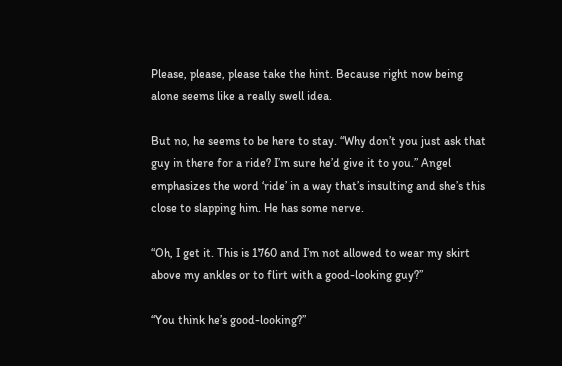Please, please, please take the hint. Because right now being alone seems like a really swell idea.

But no, he seems to be here to stay. “Why don’t you just ask that guy in there for a ride? I’m sure he’d give it to you.” Angel emphasizes the word ‘ride’ in a way that’s insulting and she’s this close to slapping him. He has some nerve.

“Oh, I get it. This is 1760 and I’m not allowed to wear my skirt above my ankles or to flirt with a good-looking guy?”

“You think he’s good-looking?”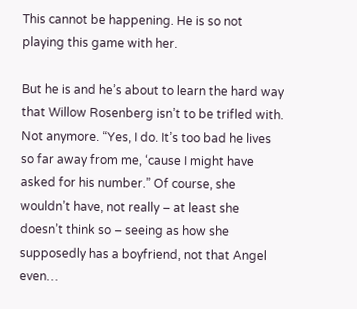This cannot be happening. He is so not playing this game with her.

But he is and he’s about to learn the hard way that Willow Rosenberg isn’t to be trifled with. Not anymore. “Yes, I do. It’s too bad he lives so far away from me, ‘cause I might have asked for his number.” Of course, she wouldn’t have, not really – at least she doesn’t think so – seeing as how she supposedly has a boyfriend, not that Angel even…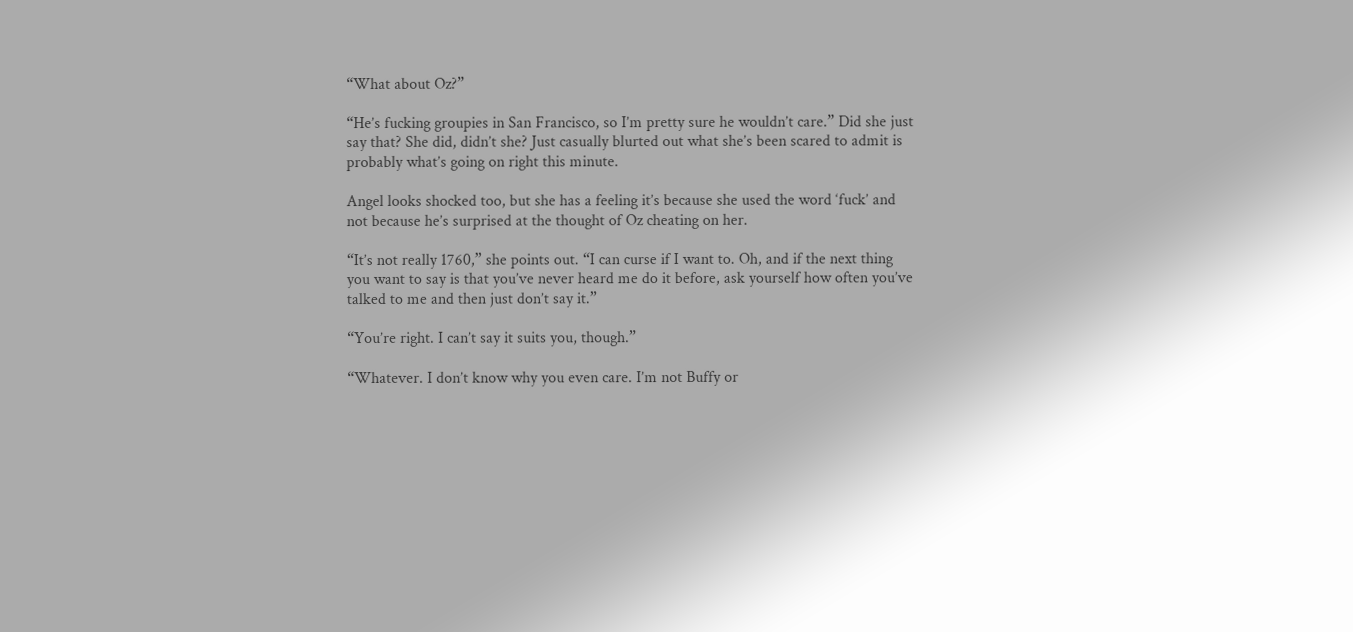“What about Oz?”

“He’s fucking groupies in San Francisco, so I’m pretty sure he wouldn’t care.” Did she just say that? She did, didn’t she? Just casually blurted out what she’s been scared to admit is probably what’s going on right this minute.

Angel looks shocked too, but she has a feeling it’s because she used the word ‘fuck’ and not because he’s surprised at the thought of Oz cheating on her.

“It’s not really 1760,” she points out. “I can curse if I want to. Oh, and if the next thing you want to say is that you’ve never heard me do it before, ask yourself how often you’ve talked to me and then just don’t say it.”

“You’re right. I can’t say it suits you, though.”

“Whatever. I don’t know why you even care. I’m not Buffy or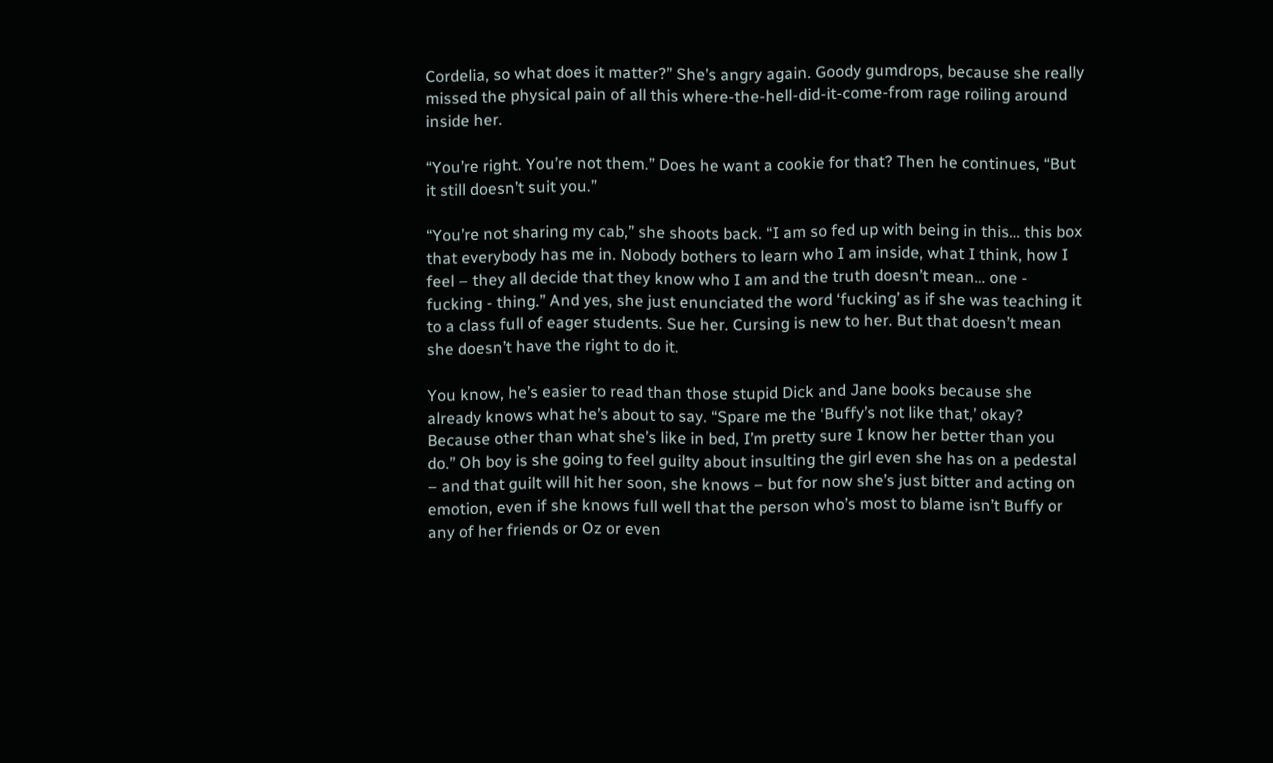Cordelia, so what does it matter?” She’s angry again. Goody gumdrops, because she really missed the physical pain of all this where-the-hell-did-it-come-from rage roiling around inside her.

“You’re right. You’re not them.” Does he want a cookie for that? Then he continues, “But it still doesn’t suit you.”

“You’re not sharing my cab,” she shoots back. “I am so fed up with being in this… this box that everybody has me in. Nobody bothers to learn who I am inside, what I think, how I feel – they all decide that they know who I am and the truth doesn’t mean… one - fucking - thing.” And yes, she just enunciated the word ‘fucking’ as if she was teaching it to a class full of eager students. Sue her. Cursing is new to her. But that doesn’t mean she doesn’t have the right to do it.

You know, he’s easier to read than those stupid Dick and Jane books because she already knows what he’s about to say. “Spare me the ‘Buffy’s not like that,’ okay? Because other than what she’s like in bed, I’m pretty sure I know her better than you do.” Oh boy is she going to feel guilty about insulting the girl even she has on a pedestal – and that guilt will hit her soon, she knows – but for now she’s just bitter and acting on emotion, even if she knows full well that the person who’s most to blame isn’t Buffy or any of her friends or Oz or even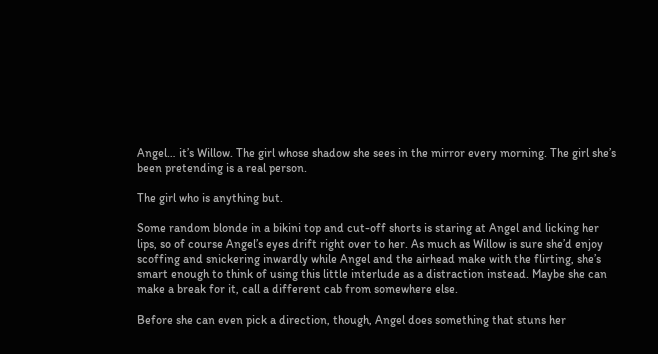Angel… it’s Willow. The girl whose shadow she sees in the mirror every morning. The girl she’s been pretending is a real person.

The girl who is anything but.

Some random blonde in a bikini top and cut-off shorts is staring at Angel and licking her lips, so of course Angel’s eyes drift right over to her. As much as Willow is sure she’d enjoy scoffing and snickering inwardly while Angel and the airhead make with the flirting, she’s smart enough to think of using this little interlude as a distraction instead. Maybe she can make a break for it, call a different cab from somewhere else.

Before she can even pick a direction, though, Angel does something that stuns her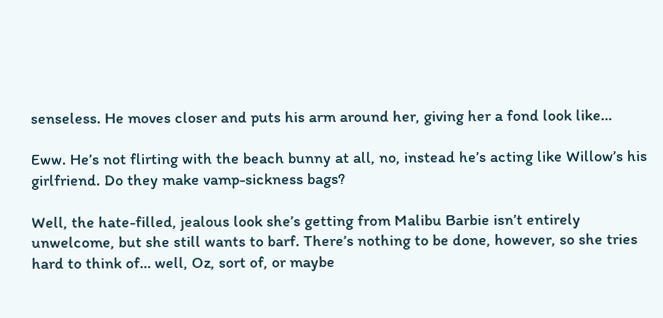senseless. He moves closer and puts his arm around her, giving her a fond look like…

Eww. He’s not flirting with the beach bunny at all, no, instead he’s acting like Willow’s his girlfriend. Do they make vamp-sickness bags?

Well, the hate-filled, jealous look she’s getting from Malibu Barbie isn’t entirely unwelcome, but she still wants to barf. There’s nothing to be done, however, so she tries hard to think of… well, Oz, sort of, or maybe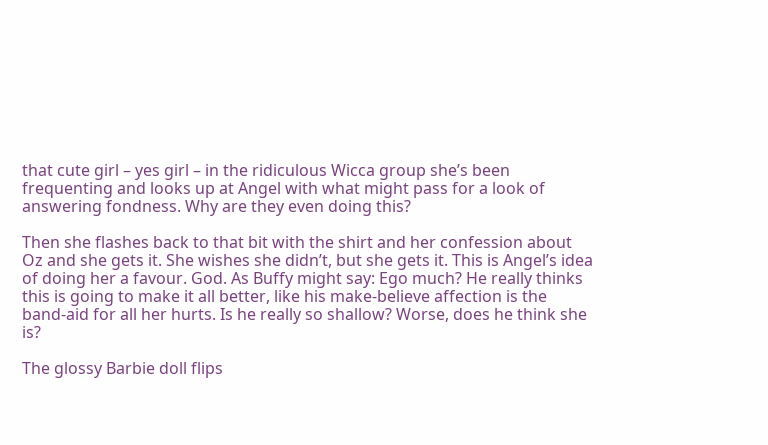that cute girl – yes girl – in the ridiculous Wicca group she’s been frequenting and looks up at Angel with what might pass for a look of answering fondness. Why are they even doing this?

Then she flashes back to that bit with the shirt and her confession about Oz and she gets it. She wishes she didn’t, but she gets it. This is Angel’s idea of doing her a favour. God. As Buffy might say: Ego much? He really thinks this is going to make it all better, like his make-believe affection is the band-aid for all her hurts. Is he really so shallow? Worse, does he think she is?

The glossy Barbie doll flips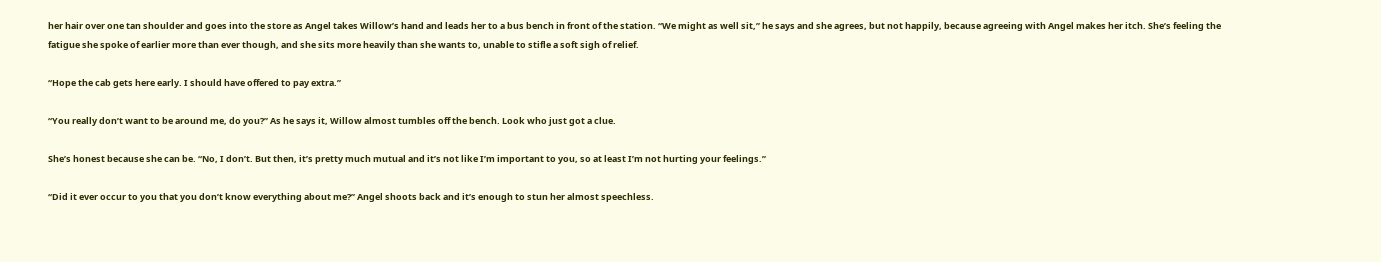her hair over one tan shoulder and goes into the store as Angel takes Willow’s hand and leads her to a bus bench in front of the station. “We might as well sit,” he says and she agrees, but not happily, because agreeing with Angel makes her itch. She’s feeling the fatigue she spoke of earlier more than ever though, and she sits more heavily than she wants to, unable to stifle a soft sigh of relief.

“Hope the cab gets here early. I should have offered to pay extra.”

“You really don’t want to be around me, do you?” As he says it, Willow almost tumbles off the bench. Look who just got a clue.

She’s honest because she can be. “No, I don’t. But then, it’s pretty much mutual and it’s not like I’m important to you, so at least I’m not hurting your feelings.”

“Did it ever occur to you that you don’t know everything about me?” Angel shoots back and it’s enough to stun her almost speechless.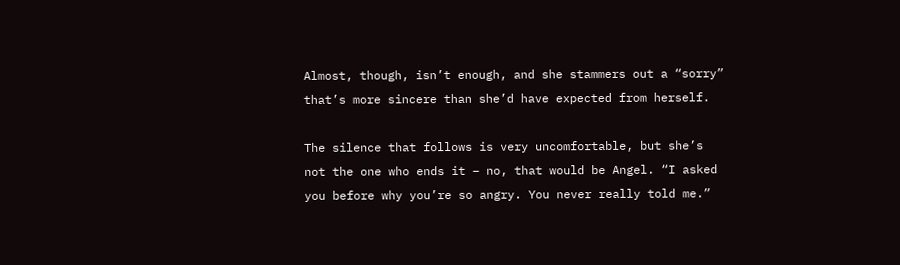Almost, though, isn’t enough, and she stammers out a “sorry” that’s more sincere than she’d have expected from herself.

The silence that follows is very uncomfortable, but she’s not the one who ends it – no, that would be Angel. “I asked you before why you’re so angry. You never really told me.”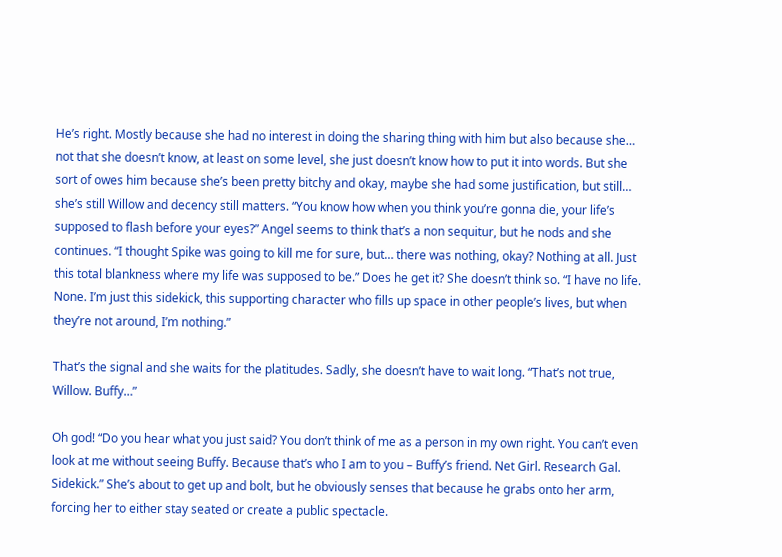He’s right. Mostly because she had no interest in doing the sharing thing with him but also because she… not that she doesn’t know, at least on some level, she just doesn’t know how to put it into words. But she sort of owes him because she’s been pretty bitchy and okay, maybe she had some justification, but still… she’s still Willow and decency still matters. “You know how when you think you’re gonna die, your life’s supposed to flash before your eyes?” Angel seems to think that’s a non sequitur, but he nods and she continues. “I thought Spike was going to kill me for sure, but… there was nothing, okay? Nothing at all. Just this total blankness where my life was supposed to be.” Does he get it? She doesn’t think so. “I have no life. None. I’m just this sidekick, this supporting character who fills up space in other people’s lives, but when they’re not around, I’m nothing.”

That’s the signal and she waits for the platitudes. Sadly, she doesn’t have to wait long. “That’s not true, Willow. Buffy…”

Oh god! “Do you hear what you just said? You don’t think of me as a person in my own right. You can’t even look at me without seeing Buffy. Because that’s who I am to you – Buffy’s friend. Net Girl. Research Gal. Sidekick.” She’s about to get up and bolt, but he obviously senses that because he grabs onto her arm, forcing her to either stay seated or create a public spectacle.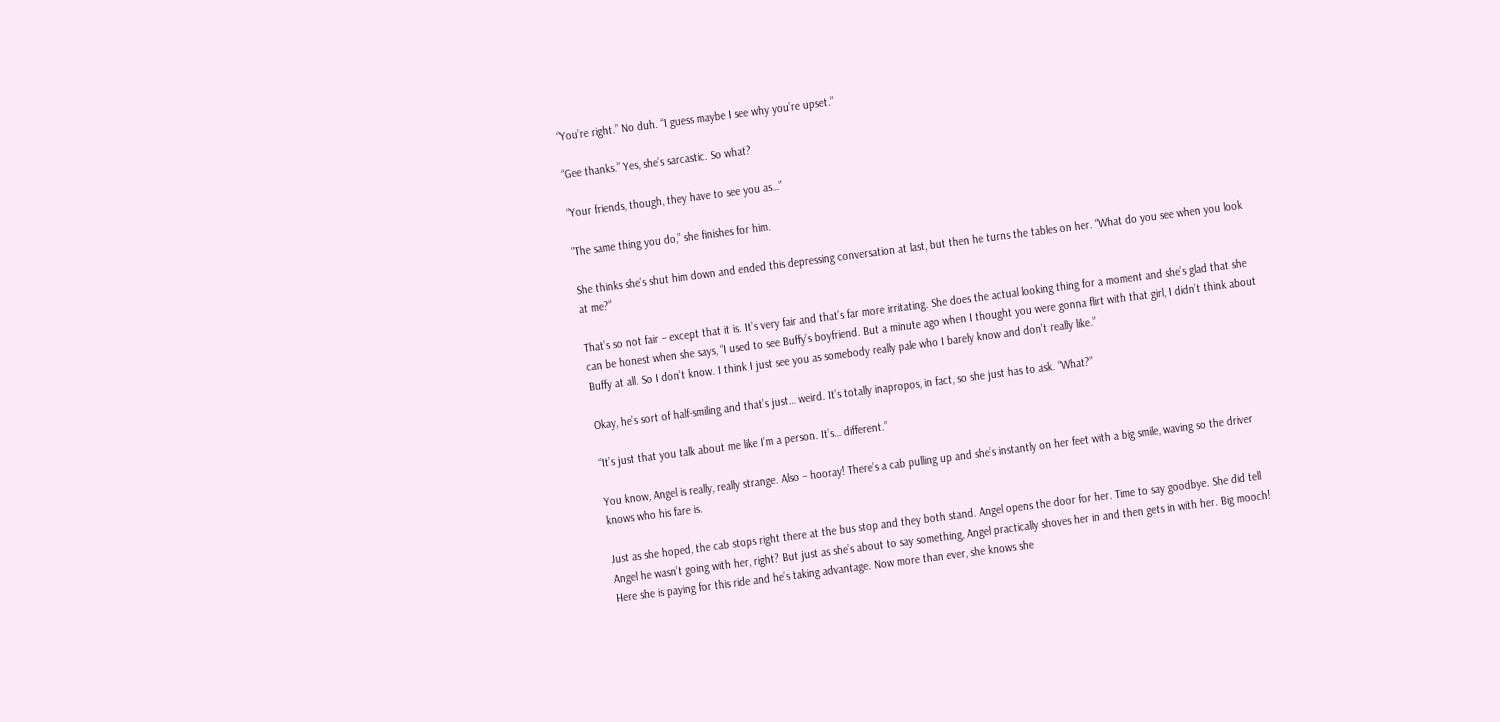“You’re right.” No duh. “I guess maybe I see why you’re upset.”

“Gee thanks.” Yes, she’s sarcastic. So what?

“Your friends, though, they have to see you as…”

“The same thing you do,” she finishes for him.

She thinks she’s shut him down and ended this depressing conversation at last, but then he turns the tables on her. “What do you see when you look at me?”

That’s so not fair – except that it is. It’s very fair and that’s far more irritating. She does the actual looking thing for a moment and she’s glad that she can be honest when she says, “I used to see Buffy’s boyfriend. But a minute ago when I thought you were gonna flirt with that girl, I didn’t think about Buffy at all. So I don’t know. I think I just see you as somebody really pale who I barely know and don’t really like.”

Okay, he’s sort of half-smiling and that’s just… weird. It’s totally inapropos, in fact, so she just has to ask. “What?”

“It’s just that you talk about me like I’m a person. It’s… different.”

You know, Angel is really, really strange. Also – hooray! There’s a cab pulling up and she’s instantly on her feet with a big smile, waving so the driver knows who his fare is.

Just as she hoped, the cab stops right there at the bus stop and they both stand. Angel opens the door for her. Time to say goodbye. She did tell Angel he wasn’t going with her, right? But just as she’s about to say something, Angel practically shoves her in and then gets in with her. Big mooch! Here she is paying for this ride and he’s taking advantage. Now more than ever, she knows she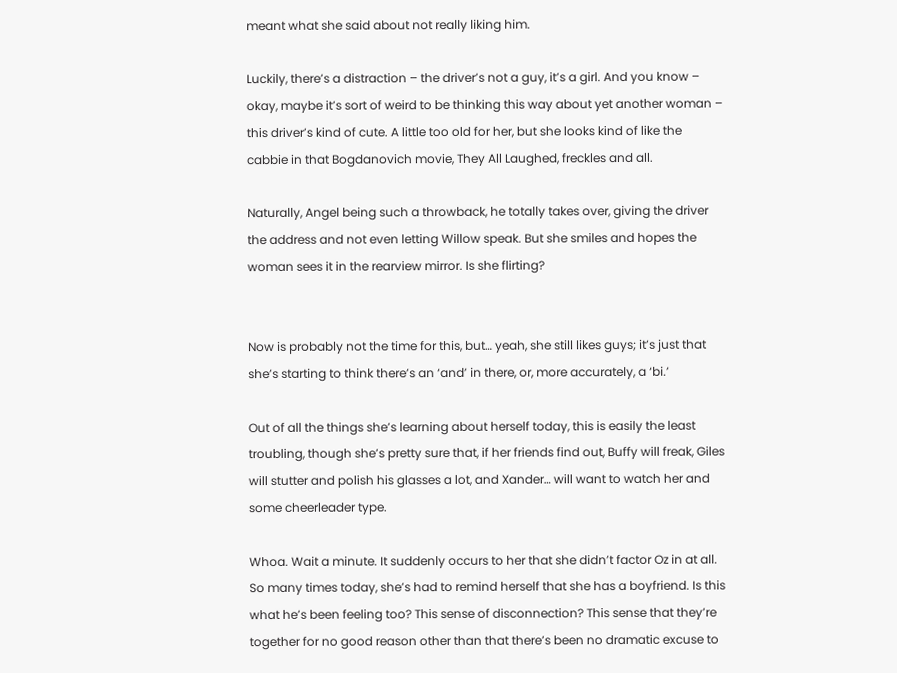meant what she said about not really liking him.

Luckily, there’s a distraction – the driver’s not a guy, it’s a girl. And you know – okay, maybe it’s sort of weird to be thinking this way about yet another woman – this driver’s kind of cute. A little too old for her, but she looks kind of like the cabbie in that Bogdanovich movie, They All Laughed, freckles and all.

Naturally, Angel being such a throwback, he totally takes over, giving the driver the address and not even letting Willow speak. But she smiles and hopes the woman sees it in the rearview mirror. Is she flirting?


Now is probably not the time for this, but… yeah, she still likes guys; it’s just that she’s starting to think there’s an ‘and’ in there, or, more accurately, a ‘bi.’

Out of all the things she’s learning about herself today, this is easily the least troubling, though she’s pretty sure that, if her friends find out, Buffy will freak, Giles will stutter and polish his glasses a lot, and Xander… will want to watch her and some cheerleader type.

Whoa. Wait a minute. It suddenly occurs to her that she didn’t factor Oz in at all. So many times today, she’s had to remind herself that she has a boyfriend. Is this what he’s been feeling too? This sense of disconnection? This sense that they’re together for no good reason other than that there’s been no dramatic excuse to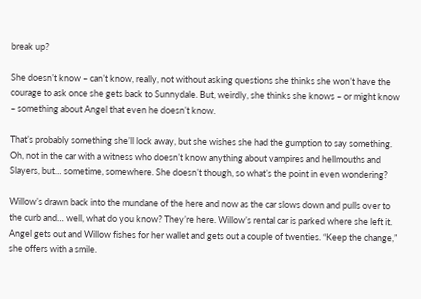break up?

She doesn’t know – can’t know, really, not without asking questions she thinks she won’t have the courage to ask once she gets back to Sunnydale. But, weirdly, she thinks she knows – or might know – something about Angel that even he doesn’t know.

That’s probably something she’ll lock away, but she wishes she had the gumption to say something. Oh, not in the car with a witness who doesn’t know anything about vampires and hellmouths and Slayers, but… sometime, somewhere. She doesn’t though, so what’s the point in even wondering?

Willow’s drawn back into the mundane of the here and now as the car slows down and pulls over to the curb and… well, what do you know? They’re here. Willow’s rental car is parked where she left it. Angel gets out and Willow fishes for her wallet and gets out a couple of twenties. “Keep the change,” she offers with a smile.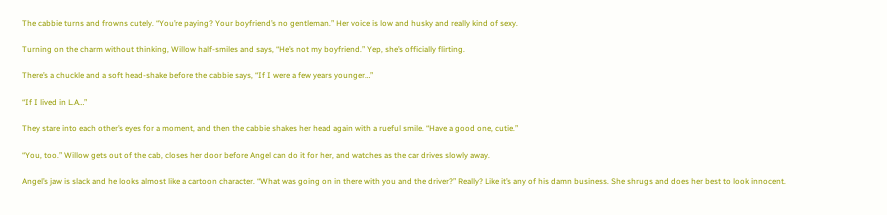The cabbie turns and frowns cutely. “You’re paying? Your boyfriend’s no gentleman.” Her voice is low and husky and really kind of sexy.

Turning on the charm without thinking, Willow half-smiles and says, “He’s not my boyfriend.” Yep, she’s officially flirting.

There’s a chuckle and a soft head-shake before the cabbie says, “If I were a few years younger…”

“If I lived in L.A…”

They stare into each other’s eyes for a moment, and then the cabbie shakes her head again with a rueful smile. “Have a good one, cutie.”

“You, too.” Willow gets out of the cab, closes her door before Angel can do it for her, and watches as the car drives slowly away.

Angel’s jaw is slack and he looks almost like a cartoon character. “What was going on in there with you and the driver?” Really? Like it’s any of his damn business. She shrugs and does her best to look innocent.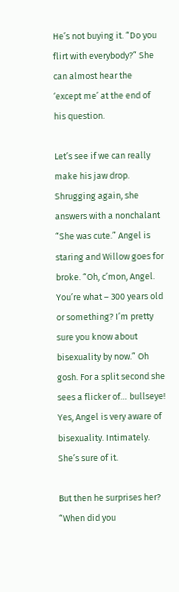He’s not buying it. “Do you flirt with everybody?” She can almost hear the ‘except me’ at the end of his question.

Let’s see if we can really make his jaw drop. Shrugging again, she answers with a nonchalant “She was cute.” Angel is staring and Willow goes for broke. “Oh, c’mon, Angel. You’re what – 300 years old or something? I’m pretty sure you know about bisexuality by now.” Oh gosh. For a split second she sees a flicker of… bullseye! Yes, Angel is very aware of bisexuality. Intimately. She’s sure of it.

But then he surprises her? “When did you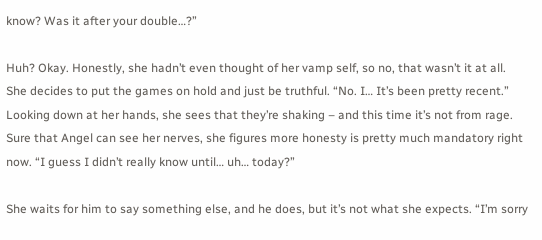know? Was it after your double…?”

Huh? Okay. Honestly, she hadn’t even thought of her vamp self, so no, that wasn’t it at all. She decides to put the games on hold and just be truthful. “No. I… It’s been pretty recent.” Looking down at her hands, she sees that they’re shaking – and this time it’s not from rage. Sure that Angel can see her nerves, she figures more honesty is pretty much mandatory right now. “I guess I didn’t really know until… uh… today?”

She waits for him to say something else, and he does, but it’s not what she expects. “I’m sorry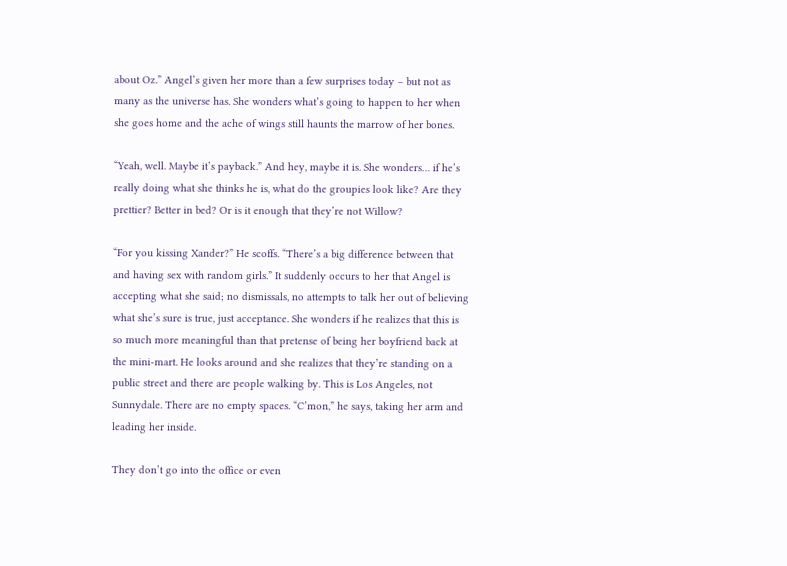about Oz.” Angel’s given her more than a few surprises today – but not as many as the universe has. She wonders what’s going to happen to her when she goes home and the ache of wings still haunts the marrow of her bones.

“Yeah, well. Maybe it’s payback.” And hey, maybe it is. She wonders… if he’s really doing what she thinks he is, what do the groupies look like? Are they prettier? Better in bed? Or is it enough that they’re not Willow?

“For you kissing Xander?” He scoffs. “There’s a big difference between that and having sex with random girls.” It suddenly occurs to her that Angel is accepting what she said; no dismissals, no attempts to talk her out of believing what she’s sure is true, just acceptance. She wonders if he realizes that this is so much more meaningful than that pretense of being her boyfriend back at the mini-mart. He looks around and she realizes that they’re standing on a public street and there are people walking by. This is Los Angeles, not Sunnydale. There are no empty spaces. “C’mon,” he says, taking her arm and leading her inside.

They don’t go into the office or even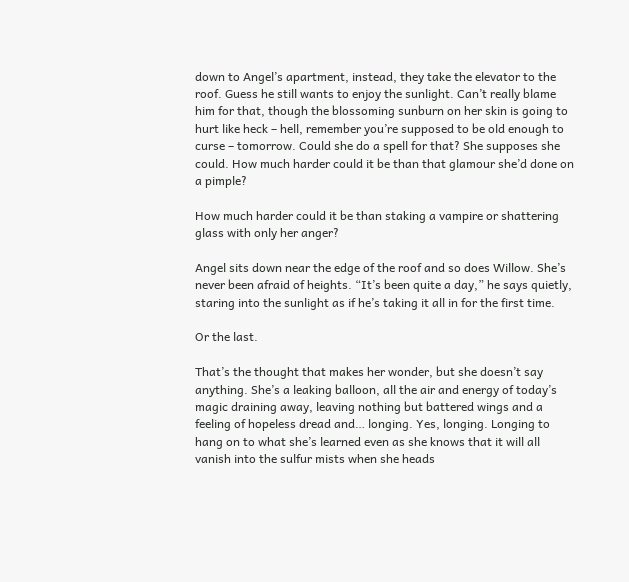down to Angel’s apartment, instead, they take the elevator to the roof. Guess he still wants to enjoy the sunlight. Can’t really blame him for that, though the blossoming sunburn on her skin is going to hurt like heck – hell, remember you’re supposed to be old enough to curse – tomorrow. Could she do a spell for that? She supposes she could. How much harder could it be than that glamour she’d done on a pimple?

How much harder could it be than staking a vampire or shattering glass with only her anger?

Angel sits down near the edge of the roof and so does Willow. She’s never been afraid of heights. “It’s been quite a day,” he says quietly, staring into the sunlight as if he’s taking it all in for the first time.

Or the last.

That’s the thought that makes her wonder, but she doesn’t say anything. She’s a leaking balloon, all the air and energy of today’s magic draining away, leaving nothing but battered wings and a feeling of hopeless dread and… longing. Yes, longing. Longing to hang on to what she’s learned even as she knows that it will all vanish into the sulfur mists when she heads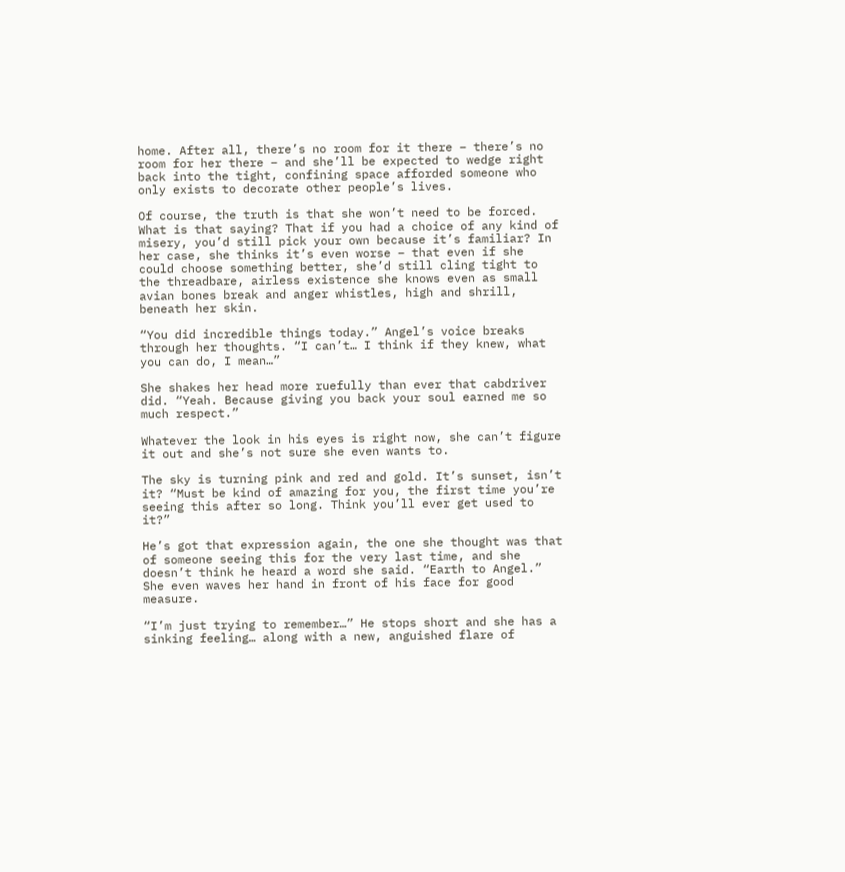home. After all, there’s no room for it there – there’s no room for her there – and she’ll be expected to wedge right back into the tight, confining space afforded someone who only exists to decorate other people’s lives.

Of course, the truth is that she won’t need to be forced. What is that saying? That if you had a choice of any kind of misery, you’d still pick your own because it’s familiar? In her case, she thinks it’s even worse – that even if she could choose something better, she’d still cling tight to the threadbare, airless existence she knows even as small avian bones break and anger whistles, high and shrill, beneath her skin.

“You did incredible things today.” Angel’s voice breaks through her thoughts. “I can’t… I think if they knew, what you can do, I mean…”

She shakes her head more ruefully than ever that cabdriver did. “Yeah. Because giving you back your soul earned me so much respect.”

Whatever the look in his eyes is right now, she can’t figure it out and she’s not sure she even wants to.

The sky is turning pink and red and gold. It’s sunset, isn’t it? “Must be kind of amazing for you, the first time you’re seeing this after so long. Think you’ll ever get used to it?”

He’s got that expression again, the one she thought was that of someone seeing this for the very last time, and she doesn’t think he heard a word she said. “Earth to Angel.” She even waves her hand in front of his face for good measure.

“I’m just trying to remember…” He stops short and she has a sinking feeling… along with a new, anguished flare of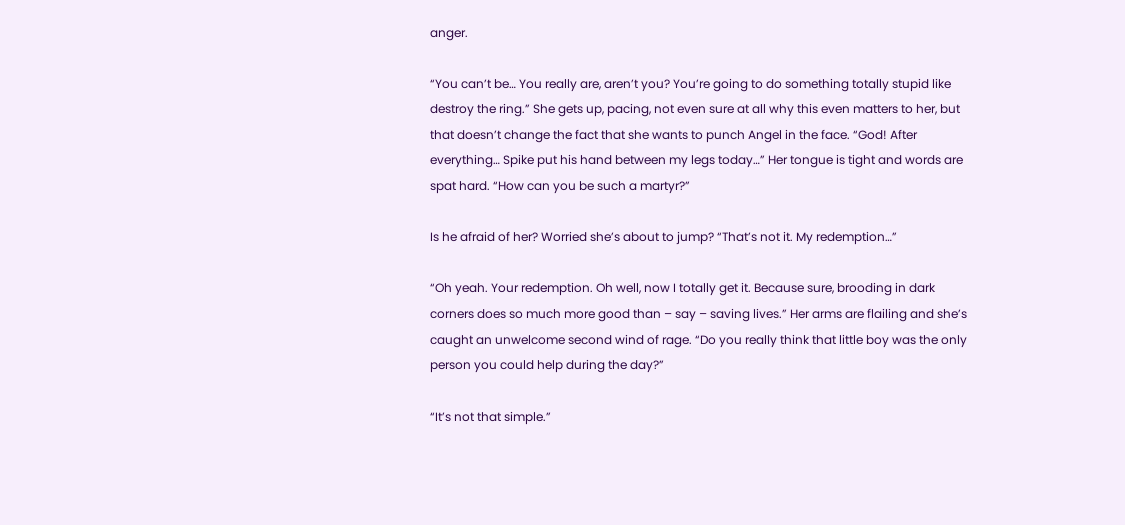anger.

“You can’t be… You really are, aren’t you? You’re going to do something totally stupid like destroy the ring.” She gets up, pacing, not even sure at all why this even matters to her, but that doesn’t change the fact that she wants to punch Angel in the face. “God! After everything… Spike put his hand between my legs today…” Her tongue is tight and words are spat hard. “How can you be such a martyr?”

Is he afraid of her? Worried she’s about to jump? “That’s not it. My redemption…”

“Oh yeah. Your redemption. Oh well, now I totally get it. Because sure, brooding in dark corners does so much more good than – say – saving lives.” Her arms are flailing and she’s caught an unwelcome second wind of rage. “Do you really think that little boy was the only person you could help during the day?”

“It’s not that simple.”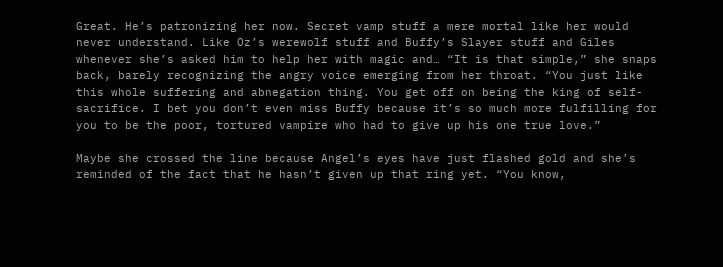Great. He’s patronizing her now. Secret vamp stuff a mere mortal like her would never understand. Like Oz’s werewolf stuff and Buffy’s Slayer stuff and Giles whenever she’s asked him to help her with magic and… “It is that simple,” she snaps back, barely recognizing the angry voice emerging from her throat. “You just like this whole suffering and abnegation thing. You get off on being the king of self-sacrifice. I bet you don’t even miss Buffy because it’s so much more fulfilling for you to be the poor, tortured vampire who had to give up his one true love.”

Maybe she crossed the line because Angel’s eyes have just flashed gold and she’s reminded of the fact that he hasn’t given up that ring yet. “You know,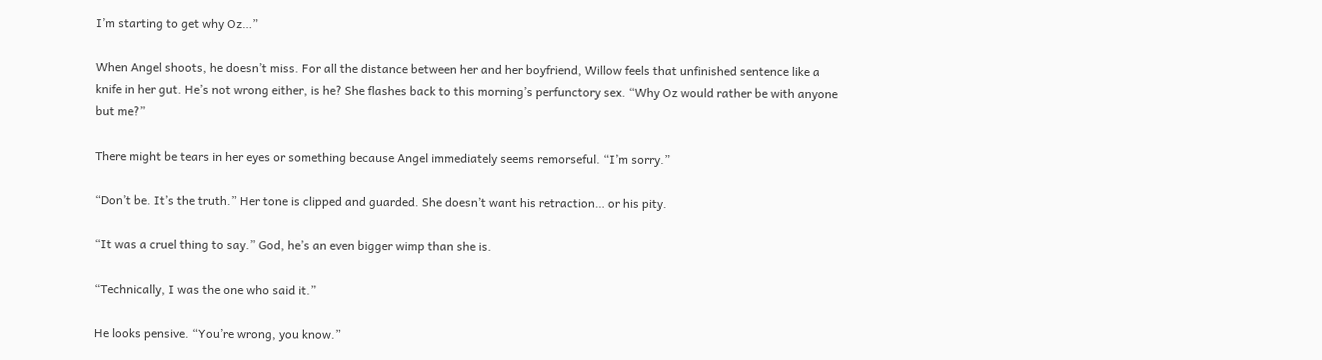I’m starting to get why Oz…”

When Angel shoots, he doesn’t miss. For all the distance between her and her boyfriend, Willow feels that unfinished sentence like a knife in her gut. He’s not wrong either, is he? She flashes back to this morning’s perfunctory sex. “Why Oz would rather be with anyone but me?”

There might be tears in her eyes or something because Angel immediately seems remorseful. “I’m sorry.”

“Don’t be. It’s the truth.” Her tone is clipped and guarded. She doesn’t want his retraction… or his pity.

“It was a cruel thing to say.” God, he’s an even bigger wimp than she is.

“Technically, I was the one who said it.”

He looks pensive. “You’re wrong, you know.”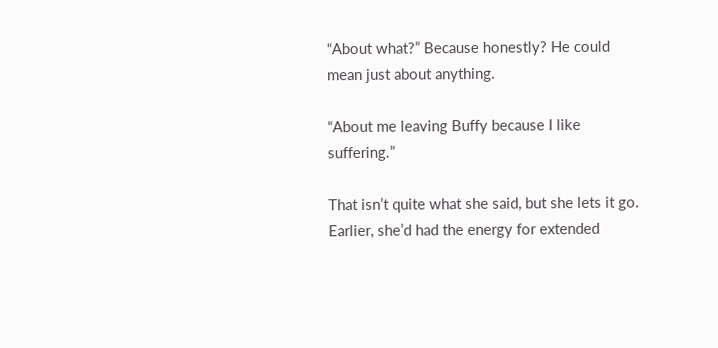“About what?” Because honestly? He could mean just about anything.

“About me leaving Buffy because I like suffering.”

That isn’t quite what she said, but she lets it go. Earlier, she’d had the energy for extended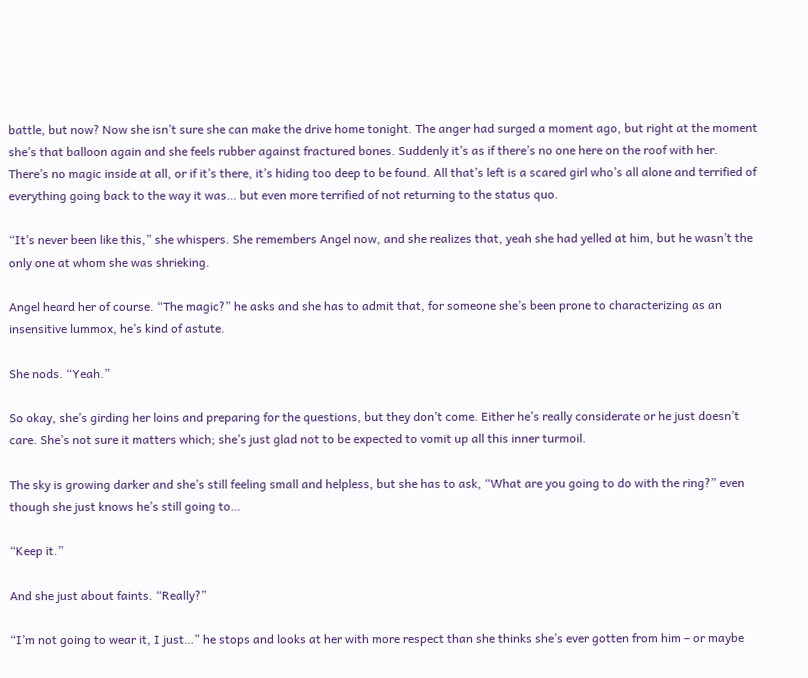battle, but now? Now she isn’t sure she can make the drive home tonight. The anger had surged a moment ago, but right at the moment she’s that balloon again and she feels rubber against fractured bones. Suddenly it’s as if there’s no one here on the roof with her. There’s no magic inside at all, or if it’s there, it’s hiding too deep to be found. All that’s left is a scared girl who’s all alone and terrified of everything going back to the way it was… but even more terrified of not returning to the status quo.

“It’s never been like this,” she whispers. She remembers Angel now, and she realizes that, yeah she had yelled at him, but he wasn’t the only one at whom she was shrieking.

Angel heard her of course. “The magic?” he asks and she has to admit that, for someone she’s been prone to characterizing as an insensitive lummox, he’s kind of astute.

She nods. “Yeah.”

So okay, she’s girding her loins and preparing for the questions, but they don’t come. Either he’s really considerate or he just doesn’t care. She’s not sure it matters which; she’s just glad not to be expected to vomit up all this inner turmoil.

The sky is growing darker and she’s still feeling small and helpless, but she has to ask, “What are you going to do with the ring?” even though she just knows he’s still going to…

“Keep it.”

And she just about faints. “Really?”

“I’m not going to wear it, I just…” he stops and looks at her with more respect than she thinks she’s ever gotten from him – or maybe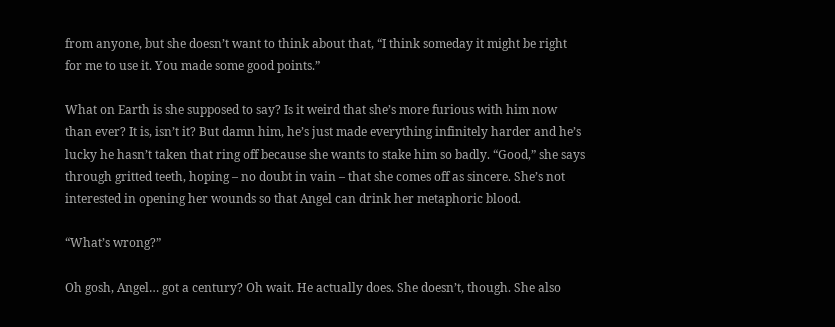from anyone, but she doesn’t want to think about that, “I think someday it might be right for me to use it. You made some good points.”

What on Earth is she supposed to say? Is it weird that she’s more furious with him now than ever? It is, isn’t it? But damn him, he’s just made everything infinitely harder and he’s lucky he hasn’t taken that ring off because she wants to stake him so badly. “Good,” she says through gritted teeth, hoping – no doubt in vain – that she comes off as sincere. She’s not interested in opening her wounds so that Angel can drink her metaphoric blood.

“What’s wrong?”

Oh gosh, Angel… got a century? Oh wait. He actually does. She doesn’t, though. She also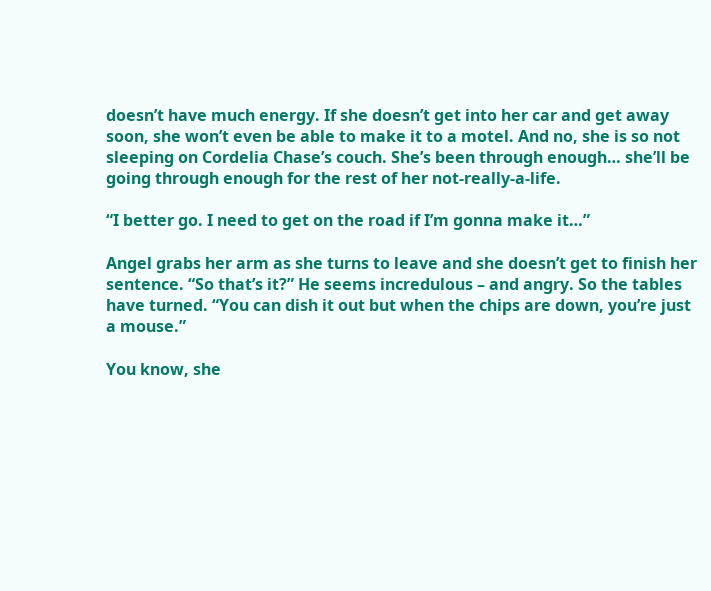doesn’t have much energy. If she doesn’t get into her car and get away soon, she won’t even be able to make it to a motel. And no, she is so not sleeping on Cordelia Chase’s couch. She’s been through enough… she’ll be going through enough for the rest of her not-really-a-life.

“I better go. I need to get on the road if I’m gonna make it…”

Angel grabs her arm as she turns to leave and she doesn’t get to finish her sentence. “So that’s it?” He seems incredulous – and angry. So the tables have turned. “You can dish it out but when the chips are down, you’re just a mouse.”

You know, she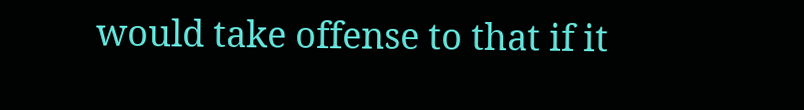would take offense to that if it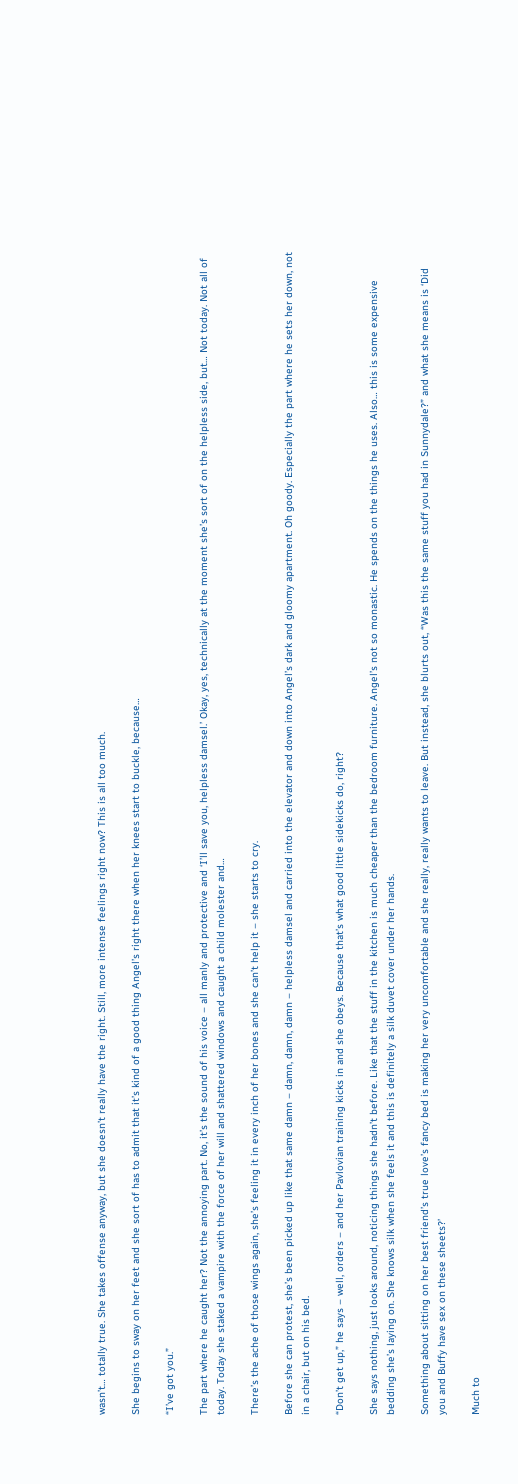wasn’t… totally true. She takes offense anyway, but she doesn’t really have the right. Still, more intense feelings right now? This is all too much.

She begins to sway on her feet and she sort of has to admit that it’s kind of a good thing Angel’s right there when her knees start to buckle, because…

“I’ve got you.”

The part where he caught her? Not the annoying part. No, it’s the sound of his voice – all manly and protective and ‘I’ll save you, helpless damsel.’ Okay, yes, technically at the moment she’s sort of on the helpless side, but… Not today. Not all of today. Today she staked a vampire with the force of her will and shattered windows and caught a child molester and…

There’s the ache of those wings again, she’s feeling it in every inch of her bones and she can’t help it – she starts to cry.

Before she can protest, she’s been picked up like that same damn – damn, damn, damn – helpless damsel and carried into the elevator and down into Angel’s dark and gloomy apartment. Oh goody. Especially the part where he sets her down, not in a chair, but on his bed.

“Don’t get up,” he says – well, orders – and her Pavlovian training kicks in and she obeys. Because that’s what good little sidekicks do, right?

She says nothing, just looks around, noticing things she hadn’t before. Like that the stuff in the kitchen is much cheaper than the bedroom furniture. Angel’s not so monastic. He spends on the things he uses. Also… this is some expensive bedding she’s laying on. She knows silk when she feels it and this is definitely a silk duvet cover under her hands.

Something about sitting on her best friend’s true love’s fancy bed is making her very uncomfortable and she really, really wants to leave. But instead, she blurts out, “Was this the same stuff you had in Sunnydale?” and what she means is ‘Did you and Buffy have sex on these sheets?’

Much to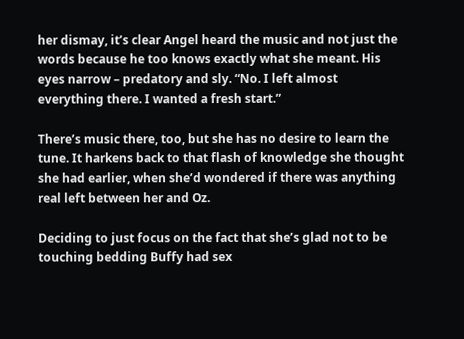her dismay, it’s clear Angel heard the music and not just the words because he too knows exactly what she meant. His eyes narrow – predatory and sly. “No. I left almost everything there. I wanted a fresh start.”

There’s music there, too, but she has no desire to learn the tune. It harkens back to that flash of knowledge she thought she had earlier, when she’d wondered if there was anything real left between her and Oz.

Deciding to just focus on the fact that she’s glad not to be touching bedding Buffy had sex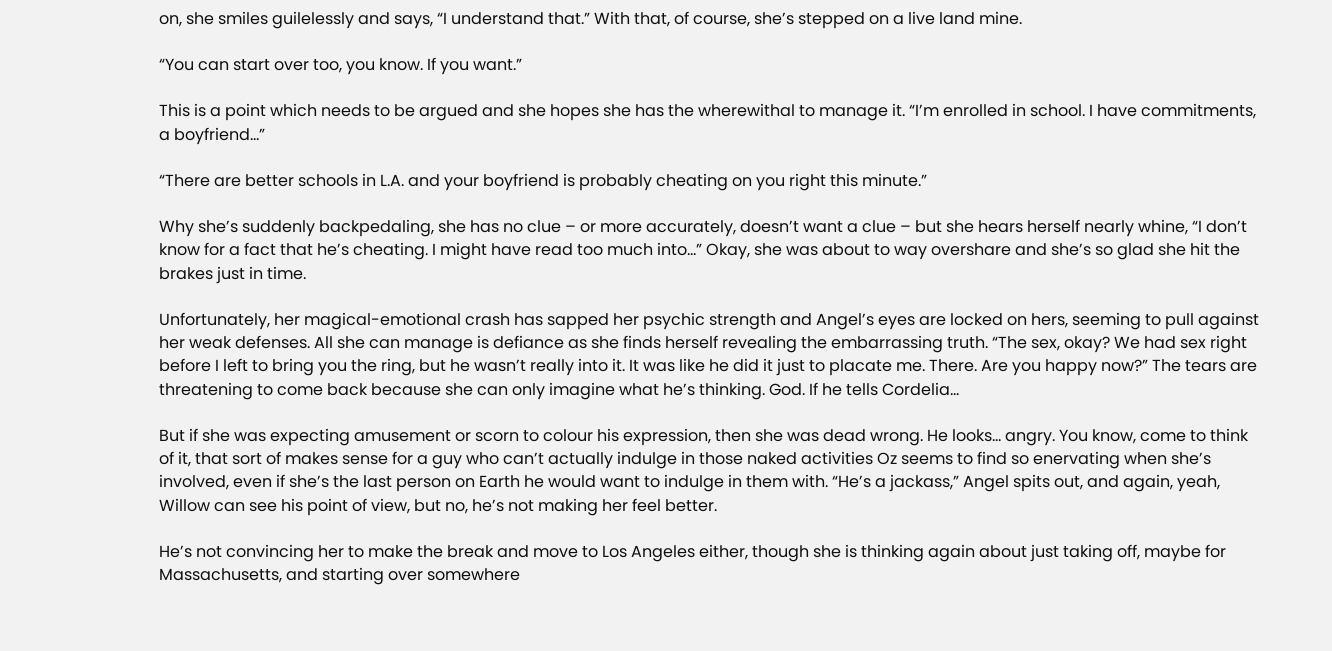on, she smiles guilelessly and says, “I understand that.” With that, of course, she’s stepped on a live land mine.

“You can start over too, you know. If you want.”

This is a point which needs to be argued and she hopes she has the wherewithal to manage it. “I’m enrolled in school. I have commitments, a boyfriend…”

“There are better schools in L.A. and your boyfriend is probably cheating on you right this minute.”

Why she’s suddenly backpedaling, she has no clue – or more accurately, doesn’t want a clue – but she hears herself nearly whine, “I don’t know for a fact that he’s cheating. I might have read too much into…” Okay, she was about to way overshare and she’s so glad she hit the brakes just in time.

Unfortunately, her magical-emotional crash has sapped her psychic strength and Angel’s eyes are locked on hers, seeming to pull against her weak defenses. All she can manage is defiance as she finds herself revealing the embarrassing truth. “The sex, okay? We had sex right before I left to bring you the ring, but he wasn’t really into it. It was like he did it just to placate me. There. Are you happy now?” The tears are threatening to come back because she can only imagine what he’s thinking. God. If he tells Cordelia…

But if she was expecting amusement or scorn to colour his expression, then she was dead wrong. He looks… angry. You know, come to think of it, that sort of makes sense for a guy who can’t actually indulge in those naked activities Oz seems to find so enervating when she’s involved, even if she’s the last person on Earth he would want to indulge in them with. “He’s a jackass,” Angel spits out, and again, yeah, Willow can see his point of view, but no, he’s not making her feel better.

He’s not convincing her to make the break and move to Los Angeles either, though she is thinking again about just taking off, maybe for Massachusetts, and starting over somewhere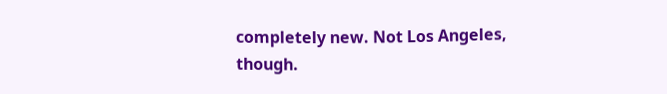completely new. Not Los Angeles, though.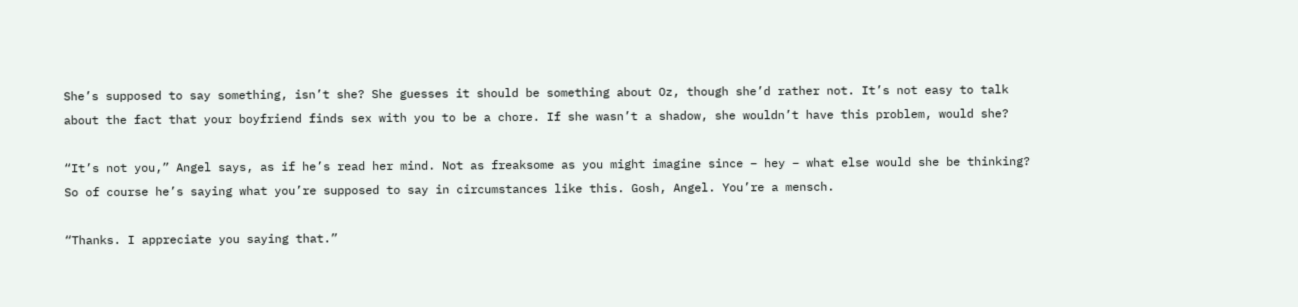She’s supposed to say something, isn’t she? She guesses it should be something about Oz, though she’d rather not. It’s not easy to talk about the fact that your boyfriend finds sex with you to be a chore. If she wasn’t a shadow, she wouldn’t have this problem, would she?

“It’s not you,” Angel says, as if he’s read her mind. Not as freaksome as you might imagine since – hey – what else would she be thinking? So of course he’s saying what you’re supposed to say in circumstances like this. Gosh, Angel. You’re a mensch.

“Thanks. I appreciate you saying that.”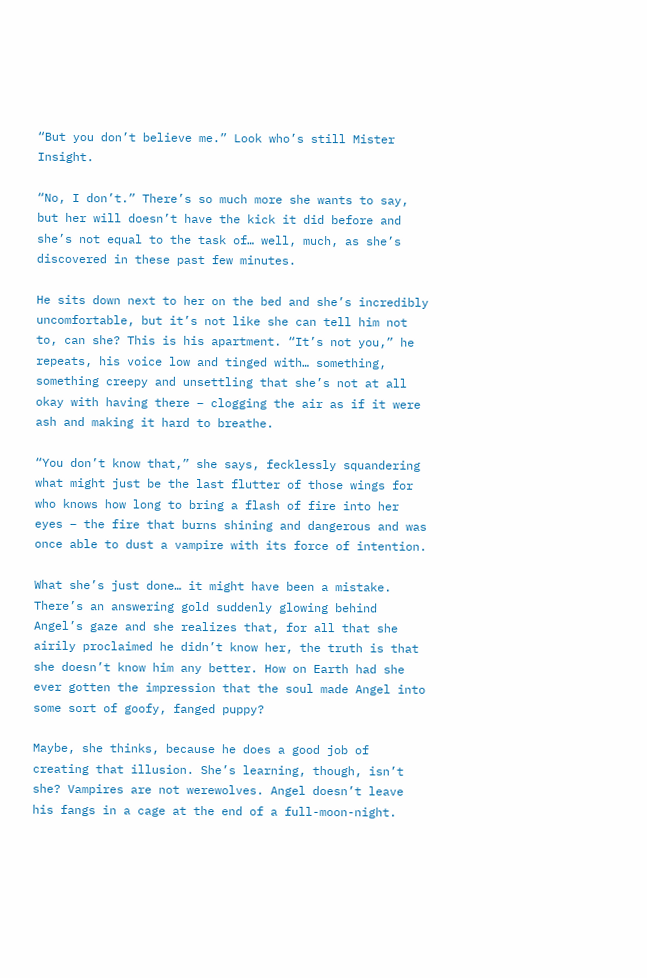“But you don’t believe me.” Look who’s still Mister Insight.

“No, I don’t.” There’s so much more she wants to say, but her will doesn’t have the kick it did before and she’s not equal to the task of… well, much, as she’s discovered in these past few minutes.

He sits down next to her on the bed and she’s incredibly uncomfortable, but it’s not like she can tell him not to, can she? This is his apartment. “It’s not you,” he repeats, his voice low and tinged with… something, something creepy and unsettling that she’s not at all okay with having there – clogging the air as if it were ash and making it hard to breathe.

“You don’t know that,” she says, fecklessly squandering what might just be the last flutter of those wings for who knows how long to bring a flash of fire into her eyes – the fire that burns shining and dangerous and was once able to dust a vampire with its force of intention.

What she’s just done… it might have been a mistake. There’s an answering gold suddenly glowing behind Angel’s gaze and she realizes that, for all that she airily proclaimed he didn’t know her, the truth is that she doesn’t know him any better. How on Earth had she ever gotten the impression that the soul made Angel into some sort of goofy, fanged puppy?

Maybe, she thinks, because he does a good job of creating that illusion. She’s learning, though, isn’t she? Vampires are not werewolves. Angel doesn’t leave his fangs in a cage at the end of a full-moon-night.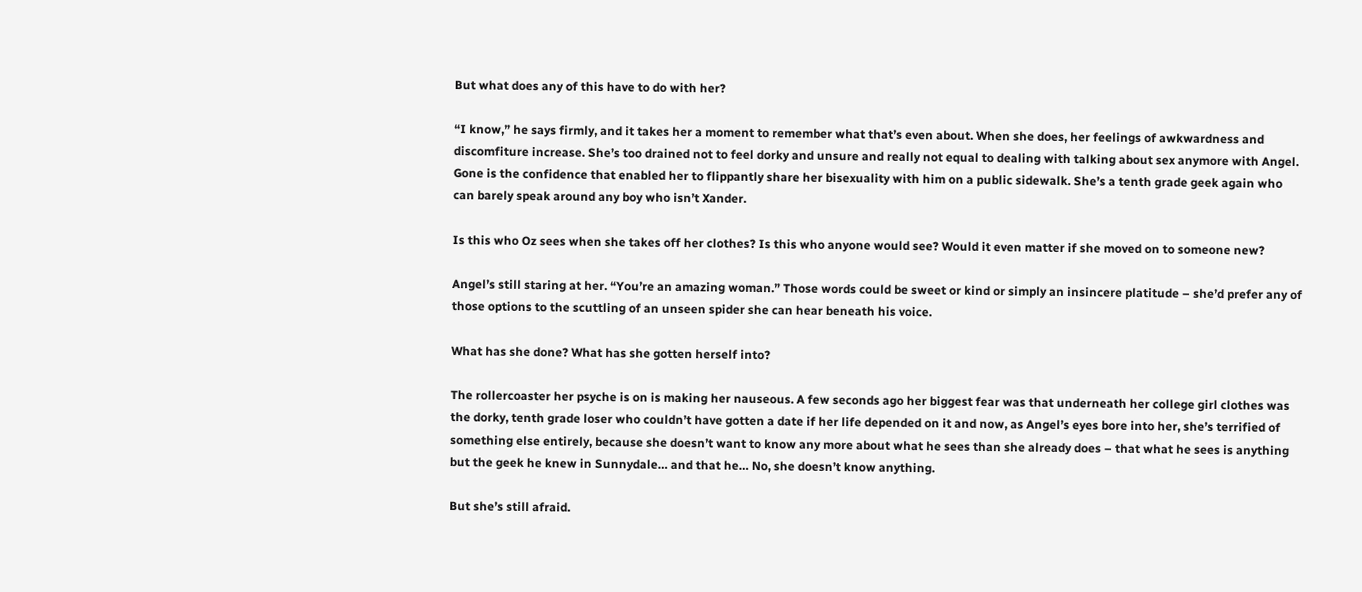But what does any of this have to do with her?

“I know,” he says firmly, and it takes her a moment to remember what that’s even about. When she does, her feelings of awkwardness and discomfiture increase. She’s too drained not to feel dorky and unsure and really not equal to dealing with talking about sex anymore with Angel. Gone is the confidence that enabled her to flippantly share her bisexuality with him on a public sidewalk. She’s a tenth grade geek again who can barely speak around any boy who isn’t Xander.

Is this who Oz sees when she takes off her clothes? Is this who anyone would see? Would it even matter if she moved on to someone new?

Angel’s still staring at her. “You’re an amazing woman.” Those words could be sweet or kind or simply an insincere platitude – she’d prefer any of those options to the scuttling of an unseen spider she can hear beneath his voice.

What has she done? What has she gotten herself into?

The rollercoaster her psyche is on is making her nauseous. A few seconds ago her biggest fear was that underneath her college girl clothes was the dorky, tenth grade loser who couldn’t have gotten a date if her life depended on it and now, as Angel’s eyes bore into her, she’s terrified of something else entirely, because she doesn’t want to know any more about what he sees than she already does – that what he sees is anything but the geek he knew in Sunnydale… and that he… No, she doesn’t know anything.

But she’s still afraid.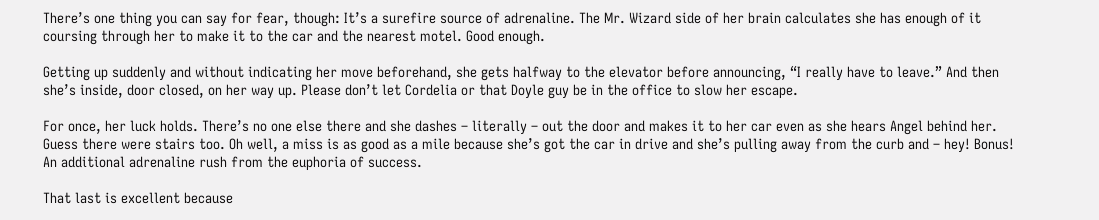There’s one thing you can say for fear, though: It’s a surefire source of adrenaline. The Mr. Wizard side of her brain calculates she has enough of it coursing through her to make it to the car and the nearest motel. Good enough.

Getting up suddenly and without indicating her move beforehand, she gets halfway to the elevator before announcing, “I really have to leave.” And then she’s inside, door closed, on her way up. Please don’t let Cordelia or that Doyle guy be in the office to slow her escape.

For once, her luck holds. There’s no one else there and she dashes – literally – out the door and makes it to her car even as she hears Angel behind her. Guess there were stairs too. Oh well, a miss is as good as a mile because she’s got the car in drive and she’s pulling away from the curb and – hey! Bonus! An additional adrenaline rush from the euphoria of success.

That last is excellent because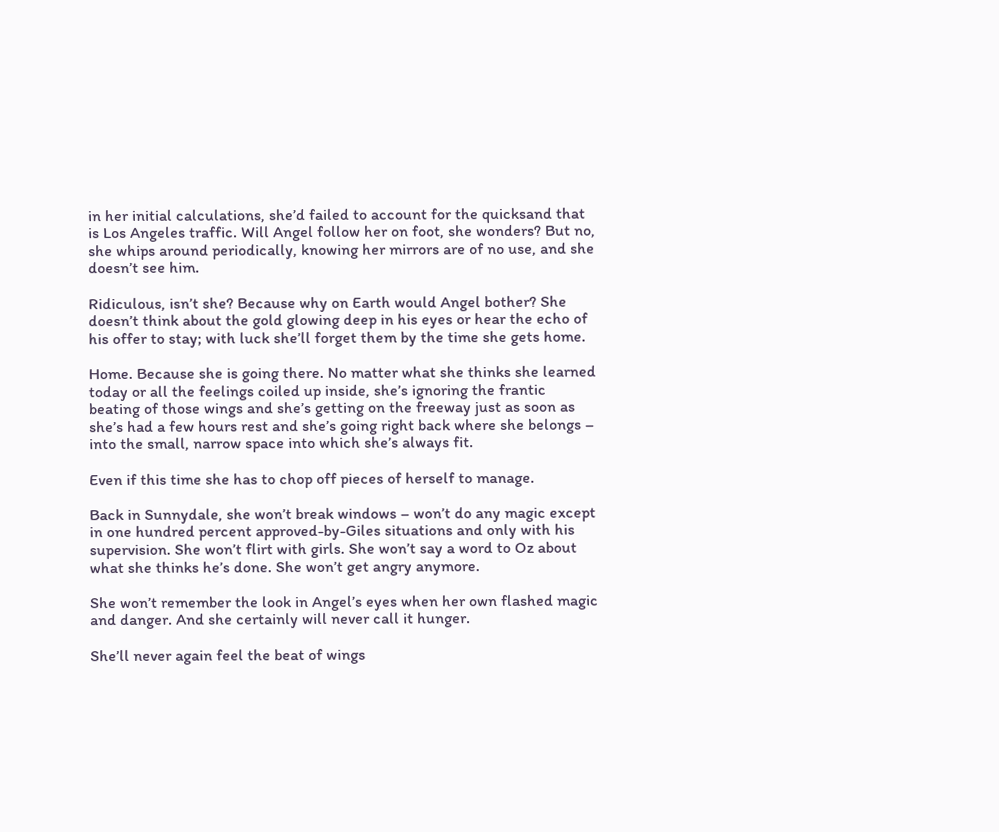in her initial calculations, she’d failed to account for the quicksand that is Los Angeles traffic. Will Angel follow her on foot, she wonders? But no, she whips around periodically, knowing her mirrors are of no use, and she doesn’t see him.

Ridiculous, isn’t she? Because why on Earth would Angel bother? She doesn’t think about the gold glowing deep in his eyes or hear the echo of his offer to stay; with luck she’ll forget them by the time she gets home.

Home. Because she is going there. No matter what she thinks she learned today or all the feelings coiled up inside, she’s ignoring the frantic beating of those wings and she’s getting on the freeway just as soon as she’s had a few hours rest and she’s going right back where she belongs – into the small, narrow space into which she’s always fit.

Even if this time she has to chop off pieces of herself to manage.

Back in Sunnydale, she won’t break windows – won’t do any magic except in one hundred percent approved-by-Giles situations and only with his supervision. She won’t flirt with girls. She won’t say a word to Oz about what she thinks he’s done. She won’t get angry anymore.

She won’t remember the look in Angel’s eyes when her own flashed magic and danger. And she certainly will never call it hunger.

She’ll never again feel the beat of wings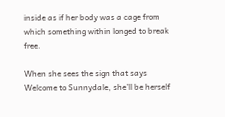inside as if her body was a cage from which something within longed to break free.

When she sees the sign that says Welcome to Sunnydale, she’ll be herself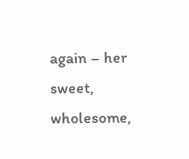again – her sweet, wholesome,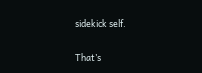sidekick self.

That’s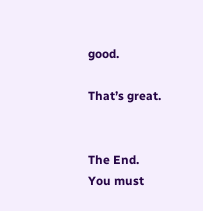good.

That’s great.


The End.
You must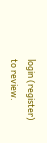login (register) to review.